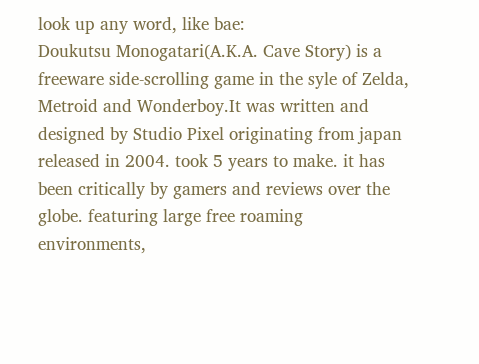look up any word, like bae:
Doukutsu Monogatari(A.K.A. Cave Story) is a freeware side-scrolling game in the syle of Zelda, Metroid and Wonderboy.It was written and designed by Studio Pixel originating from japan released in 2004. took 5 years to make. it has been critically by gamers and reviews over the globe. featuring large free roaming environments,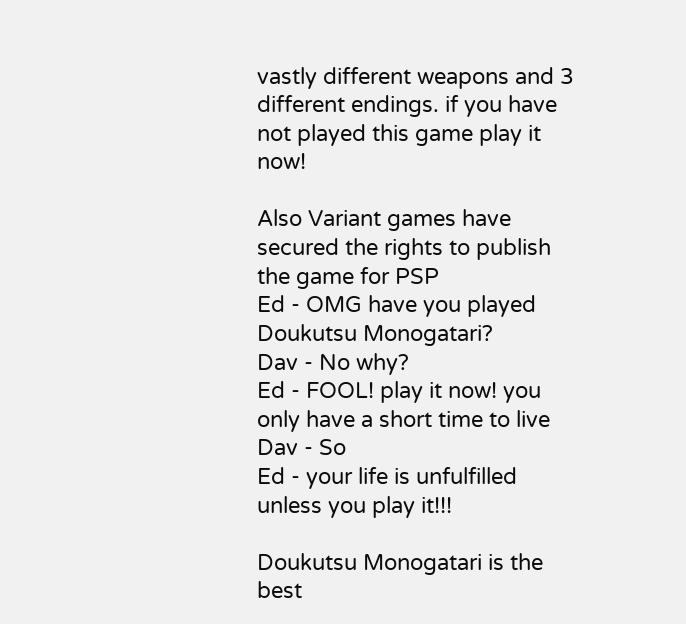vastly different weapons and 3 different endings. if you have not played this game play it now!

Also Variant games have secured the rights to publish the game for PSP
Ed - OMG have you played Doukutsu Monogatari?
Dav - No why?
Ed - FOOL! play it now! you only have a short time to live
Dav - So
Ed - your life is unfulfilled unless you play it!!!

Doukutsu Monogatari is the best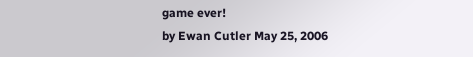game ever!
by Ewan Cutler May 25, 2006